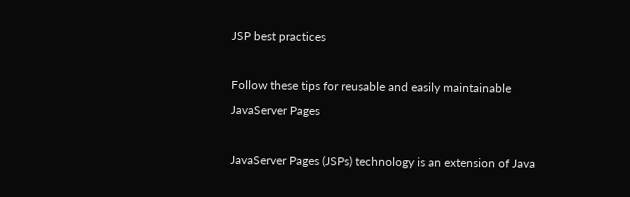JSP best practices

Follow these tips for reusable and easily maintainable JavaServer Pages

JavaServer Pages (JSPs) technology is an extension of Java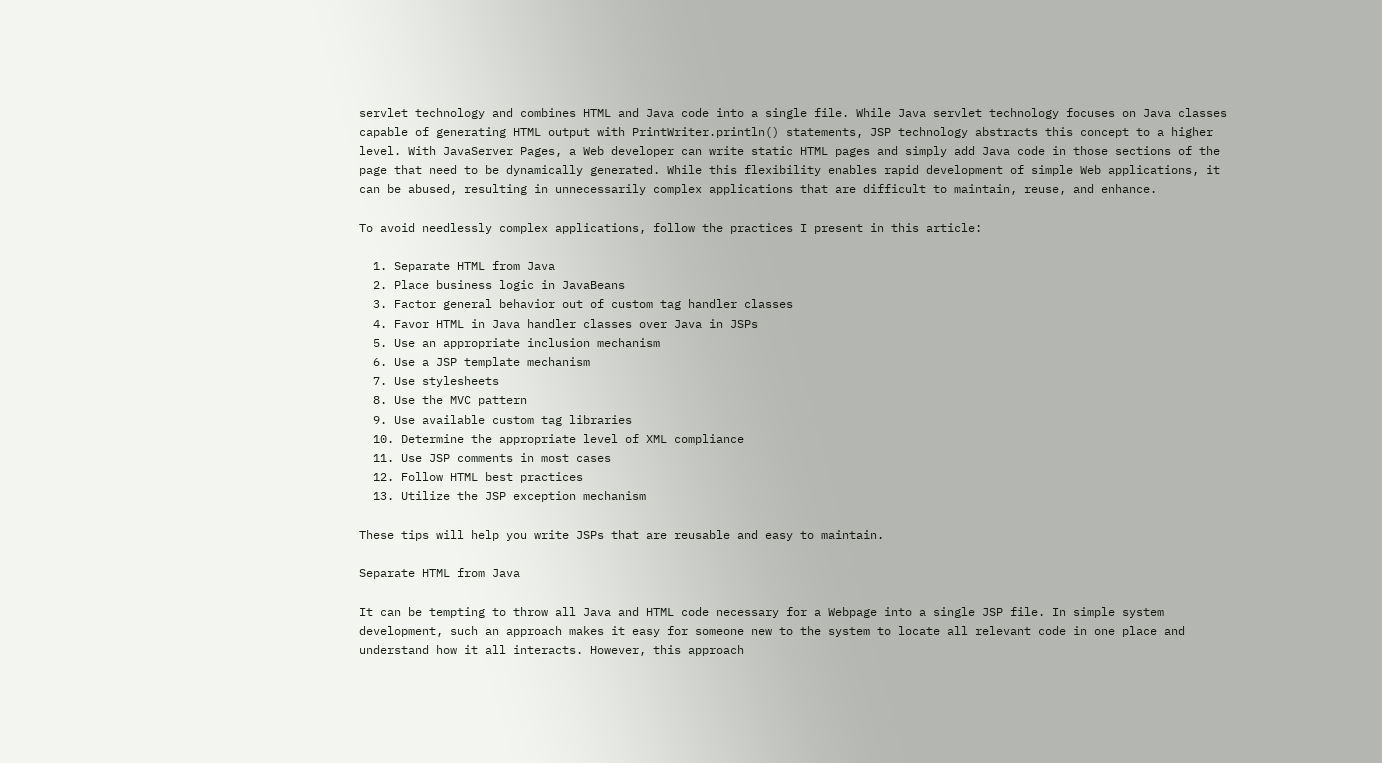servlet technology and combines HTML and Java code into a single file. While Java servlet technology focuses on Java classes capable of generating HTML output with PrintWriter.println() statements, JSP technology abstracts this concept to a higher level. With JavaServer Pages, a Web developer can write static HTML pages and simply add Java code in those sections of the page that need to be dynamically generated. While this flexibility enables rapid development of simple Web applications, it can be abused, resulting in unnecessarily complex applications that are difficult to maintain, reuse, and enhance.

To avoid needlessly complex applications, follow the practices I present in this article:

  1. Separate HTML from Java
  2. Place business logic in JavaBeans
  3. Factor general behavior out of custom tag handler classes
  4. Favor HTML in Java handler classes over Java in JSPs
  5. Use an appropriate inclusion mechanism
  6. Use a JSP template mechanism
  7. Use stylesheets
  8. Use the MVC pattern
  9. Use available custom tag libraries
  10. Determine the appropriate level of XML compliance
  11. Use JSP comments in most cases
  12. Follow HTML best practices
  13. Utilize the JSP exception mechanism

These tips will help you write JSPs that are reusable and easy to maintain.

Separate HTML from Java

It can be tempting to throw all Java and HTML code necessary for a Webpage into a single JSP file. In simple system development, such an approach makes it easy for someone new to the system to locate all relevant code in one place and understand how it all interacts. However, this approach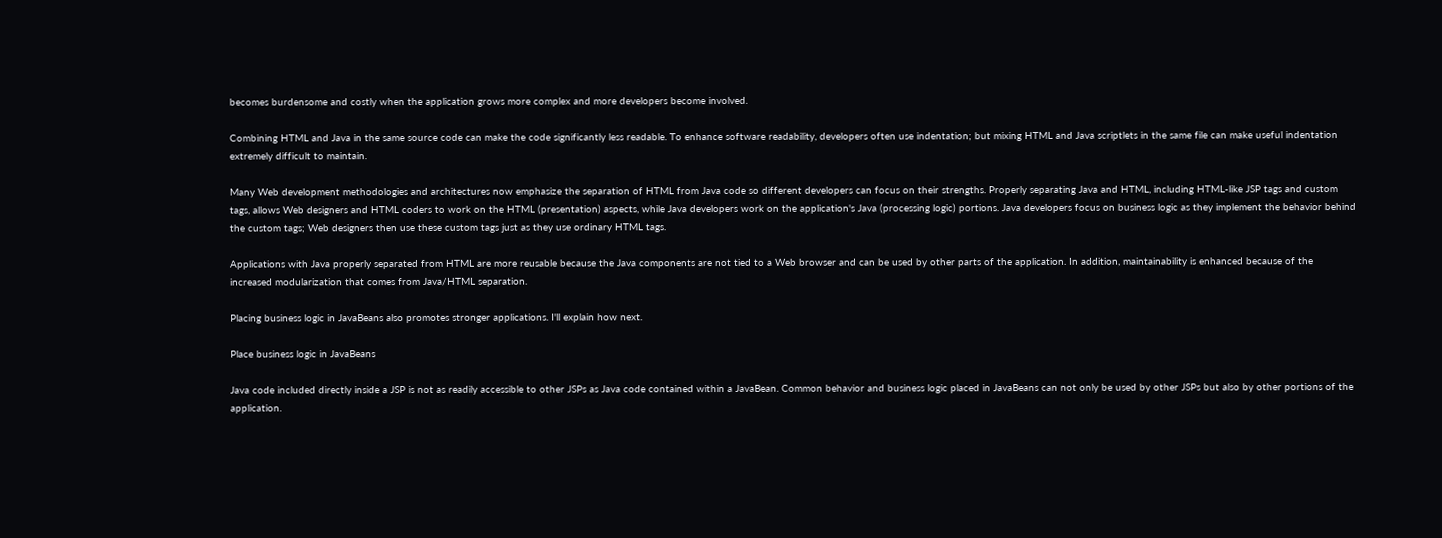becomes burdensome and costly when the application grows more complex and more developers become involved.

Combining HTML and Java in the same source code can make the code significantly less readable. To enhance software readability, developers often use indentation; but mixing HTML and Java scriptlets in the same file can make useful indentation extremely difficult to maintain.

Many Web development methodologies and architectures now emphasize the separation of HTML from Java code so different developers can focus on their strengths. Properly separating Java and HTML, including HTML-like JSP tags and custom tags, allows Web designers and HTML coders to work on the HTML (presentation) aspects, while Java developers work on the application's Java (processing logic) portions. Java developers focus on business logic as they implement the behavior behind the custom tags; Web designers then use these custom tags just as they use ordinary HTML tags.

Applications with Java properly separated from HTML are more reusable because the Java components are not tied to a Web browser and can be used by other parts of the application. In addition, maintainability is enhanced because of the increased modularization that comes from Java/HTML separation.

Placing business logic in JavaBeans also promotes stronger applications. I'll explain how next.

Place business logic in JavaBeans

Java code included directly inside a JSP is not as readily accessible to other JSPs as Java code contained within a JavaBean. Common behavior and business logic placed in JavaBeans can not only be used by other JSPs but also by other portions of the application.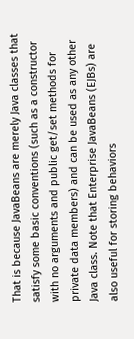That is because JavaBeans are merely Java classes that satisfy some basic conventions (such as a constructor with no arguments and public get/set methods for private data members) and can be used as any other Java class. Note that Enterprise JavaBeans (EJBs) are also useful for storing behaviors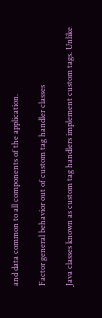and data common to all components of the application.

Factor general behavior out of custom tag handler classes

Java classes known as custom tag handlers implement custom tags. Unlike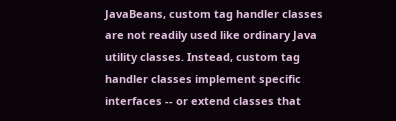JavaBeans, custom tag handler classes are not readily used like ordinary Java utility classes. Instead, custom tag handler classes implement specific interfaces -- or extend classes that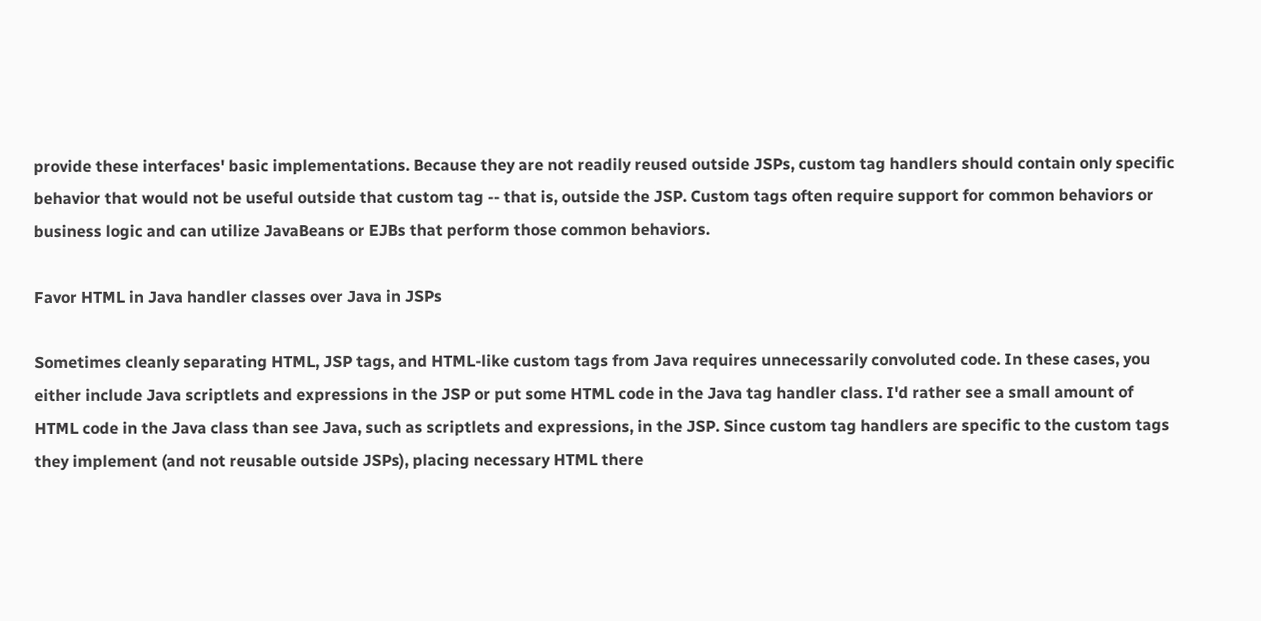provide these interfaces' basic implementations. Because they are not readily reused outside JSPs, custom tag handlers should contain only specific behavior that would not be useful outside that custom tag -- that is, outside the JSP. Custom tags often require support for common behaviors or business logic and can utilize JavaBeans or EJBs that perform those common behaviors.

Favor HTML in Java handler classes over Java in JSPs

Sometimes cleanly separating HTML, JSP tags, and HTML-like custom tags from Java requires unnecessarily convoluted code. In these cases, you either include Java scriptlets and expressions in the JSP or put some HTML code in the Java tag handler class. I'd rather see a small amount of HTML code in the Java class than see Java, such as scriptlets and expressions, in the JSP. Since custom tag handlers are specific to the custom tags they implement (and not reusable outside JSPs), placing necessary HTML there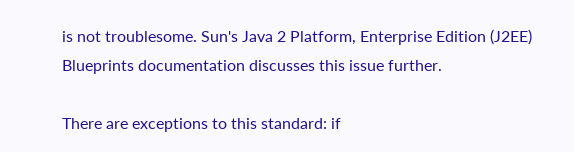is not troublesome. Sun's Java 2 Platform, Enterprise Edition (J2EE) Blueprints documentation discusses this issue further.

There are exceptions to this standard: if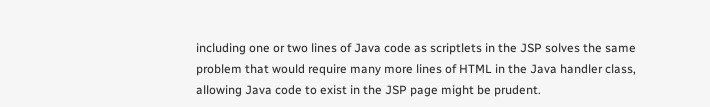including one or two lines of Java code as scriptlets in the JSP solves the same problem that would require many more lines of HTML in the Java handler class, allowing Java code to exist in the JSP page might be prudent.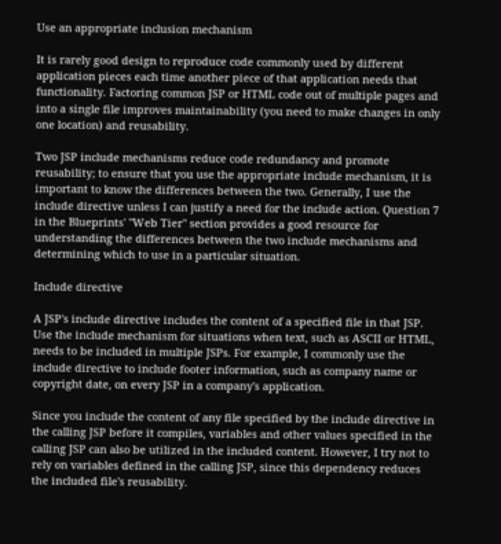Use an appropriate inclusion mechanism

It is rarely good design to reproduce code commonly used by different application pieces each time another piece of that application needs that functionality. Factoring common JSP or HTML code out of multiple pages and into a single file improves maintainability (you need to make changes in only one location) and reusability.

Two JSP include mechanisms reduce code redundancy and promote reusability; to ensure that you use the appropriate include mechanism, it is important to know the differences between the two. Generally, I use the include directive unless I can justify a need for the include action. Question 7 in the Blueprints' "Web Tier" section provides a good resource for understanding the differences between the two include mechanisms and determining which to use in a particular situation.

Include directive

A JSP's include directive includes the content of a specified file in that JSP. Use the include mechanism for situations when text, such as ASCII or HTML, needs to be included in multiple JSPs. For example, I commonly use the include directive to include footer information, such as company name or copyright date, on every JSP in a company's application.

Since you include the content of any file specified by the include directive in the calling JSP before it compiles, variables and other values specified in the calling JSP can also be utilized in the included content. However, I try not to rely on variables defined in the calling JSP, since this dependency reduces the included file's reusability.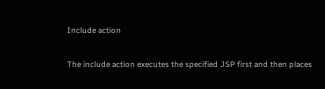Include action

The include action executes the specified JSP first and then places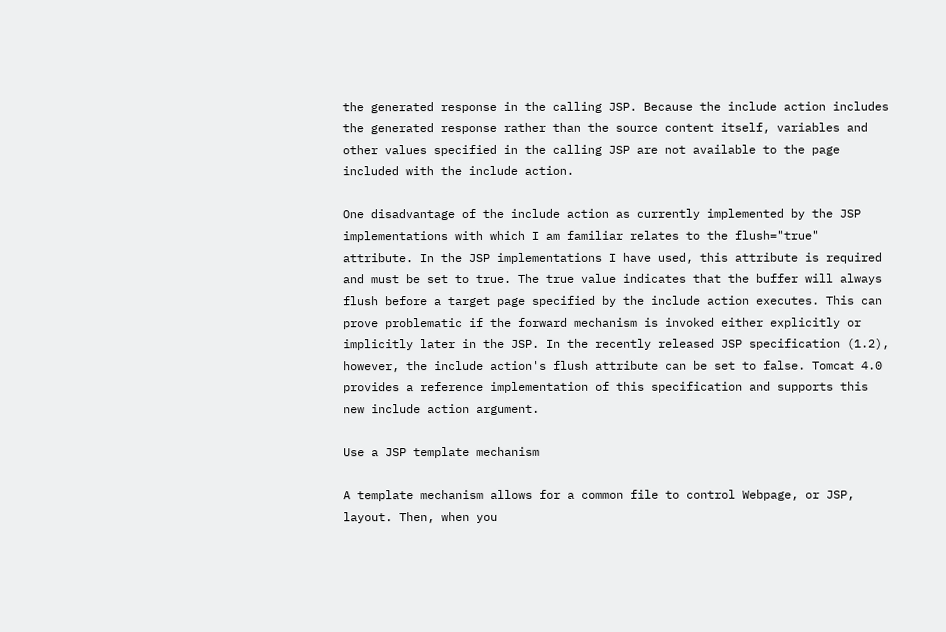the generated response in the calling JSP. Because the include action includes the generated response rather than the source content itself, variables and other values specified in the calling JSP are not available to the page included with the include action.

One disadvantage of the include action as currently implemented by the JSP implementations with which I am familiar relates to the flush="true" attribute. In the JSP implementations I have used, this attribute is required and must be set to true. The true value indicates that the buffer will always flush before a target page specified by the include action executes. This can prove problematic if the forward mechanism is invoked either explicitly or implicitly later in the JSP. In the recently released JSP specification (1.2), however, the include action's flush attribute can be set to false. Tomcat 4.0 provides a reference implementation of this specification and supports this new include action argument.

Use a JSP template mechanism

A template mechanism allows for a common file to control Webpage, or JSP, layout. Then, when you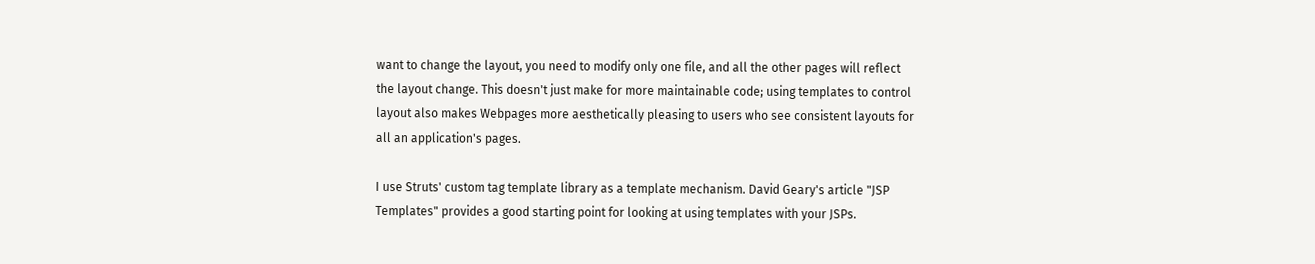want to change the layout, you need to modify only one file, and all the other pages will reflect the layout change. This doesn't just make for more maintainable code; using templates to control layout also makes Webpages more aesthetically pleasing to users who see consistent layouts for all an application's pages.

I use Struts' custom tag template library as a template mechanism. David Geary's article "JSP Templates" provides a good starting point for looking at using templates with your JSPs.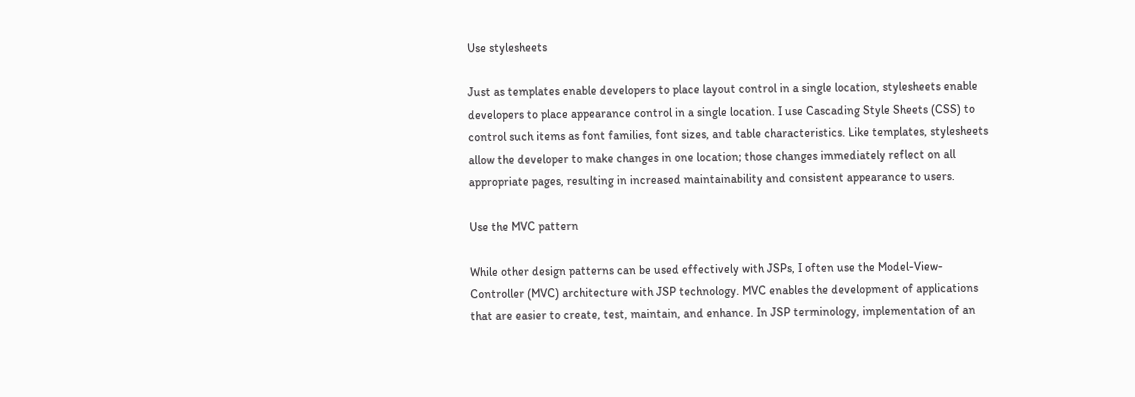Use stylesheets

Just as templates enable developers to place layout control in a single location, stylesheets enable developers to place appearance control in a single location. I use Cascading Style Sheets (CSS) to control such items as font families, font sizes, and table characteristics. Like templates, stylesheets allow the developer to make changes in one location; those changes immediately reflect on all appropriate pages, resulting in increased maintainability and consistent appearance to users.

Use the MVC pattern

While other design patterns can be used effectively with JSPs, I often use the Model-View-Controller (MVC) architecture with JSP technology. MVC enables the development of applications that are easier to create, test, maintain, and enhance. In JSP terminology, implementation of an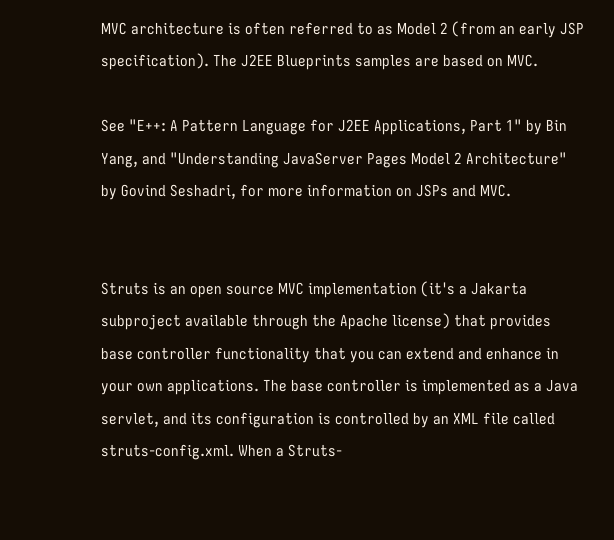MVC architecture is often referred to as Model 2 (from an early JSP specification). The J2EE Blueprints samples are based on MVC.

See "E++: A Pattern Language for J2EE Applications, Part 1" by Bin Yang, and "Understanding JavaServer Pages Model 2 Architecture" by Govind Seshadri, for more information on JSPs and MVC.


Struts is an open source MVC implementation (it's a Jakarta subproject available through the Apache license) that provides base controller functionality that you can extend and enhance in your own applications. The base controller is implemented as a Java servlet, and its configuration is controlled by an XML file called struts-config.xml. When a Struts-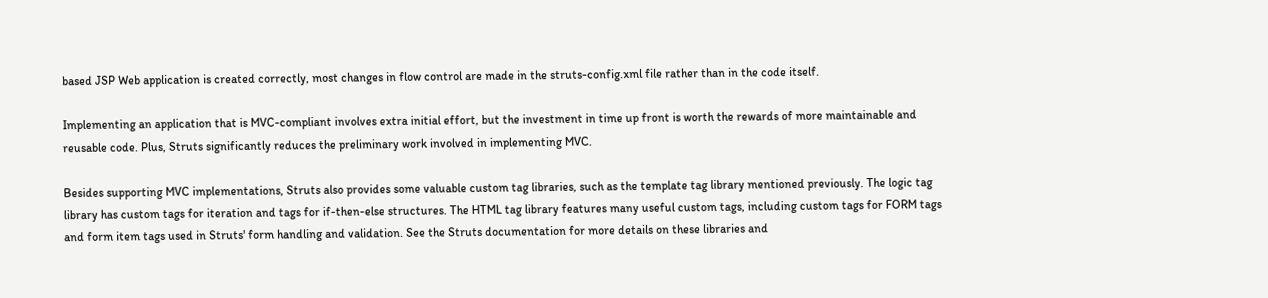based JSP Web application is created correctly, most changes in flow control are made in the struts-config.xml file rather than in the code itself.

Implementing an application that is MVC-compliant involves extra initial effort, but the investment in time up front is worth the rewards of more maintainable and reusable code. Plus, Struts significantly reduces the preliminary work involved in implementing MVC.

Besides supporting MVC implementations, Struts also provides some valuable custom tag libraries, such as the template tag library mentioned previously. The logic tag library has custom tags for iteration and tags for if-then-else structures. The HTML tag library features many useful custom tags, including custom tags for FORM tags and form item tags used in Struts' form handling and validation. See the Struts documentation for more details on these libraries and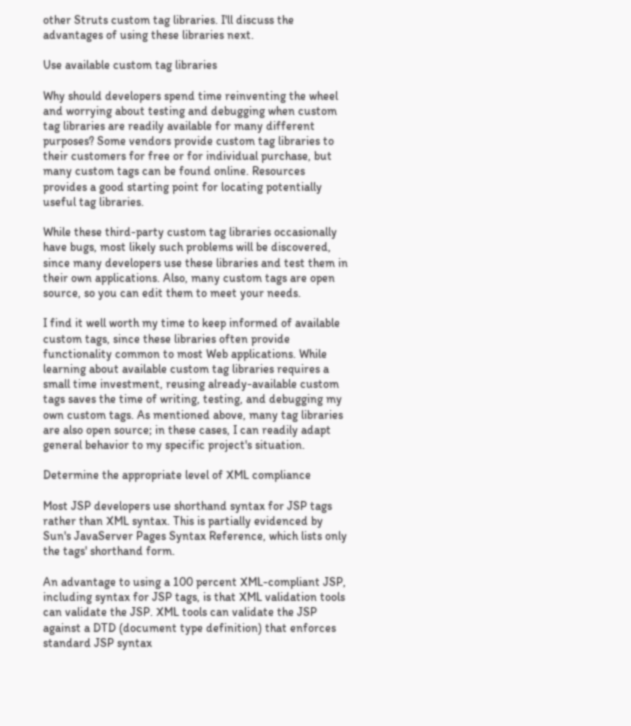other Struts custom tag libraries. I'll discuss the advantages of using these libraries next.

Use available custom tag libraries

Why should developers spend time reinventing the wheel and worrying about testing and debugging when custom tag libraries are readily available for many different purposes? Some vendors provide custom tag libraries to their customers for free or for individual purchase, but many custom tags can be found online. Resources provides a good starting point for locating potentially useful tag libraries.

While these third-party custom tag libraries occasionally have bugs, most likely such problems will be discovered, since many developers use these libraries and test them in their own applications. Also, many custom tags are open source, so you can edit them to meet your needs.

I find it well worth my time to keep informed of available custom tags, since these libraries often provide functionality common to most Web applications. While learning about available custom tag libraries requires a small time investment, reusing already-available custom tags saves the time of writing, testing, and debugging my own custom tags. As mentioned above, many tag libraries are also open source; in these cases, I can readily adapt general behavior to my specific project's situation.

Determine the appropriate level of XML compliance

Most JSP developers use shorthand syntax for JSP tags rather than XML syntax. This is partially evidenced by Sun's JavaServer Pages Syntax Reference, which lists only the tags' shorthand form.

An advantage to using a 100 percent XML-compliant JSP, including syntax for JSP tags, is that XML validation tools can validate the JSP. XML tools can validate the JSP against a DTD (document type definition) that enforces standard JSP syntax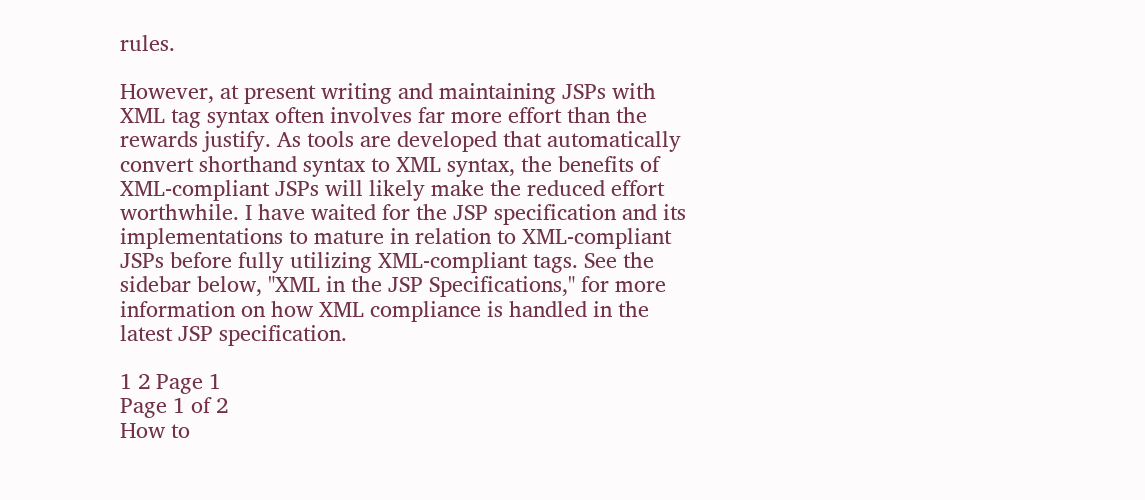rules.

However, at present writing and maintaining JSPs with XML tag syntax often involves far more effort than the rewards justify. As tools are developed that automatically convert shorthand syntax to XML syntax, the benefits of XML-compliant JSPs will likely make the reduced effort worthwhile. I have waited for the JSP specification and its implementations to mature in relation to XML-compliant JSPs before fully utilizing XML-compliant tags. See the sidebar below, "XML in the JSP Specifications," for more information on how XML compliance is handled in the latest JSP specification.

1 2 Page 1
Page 1 of 2
How to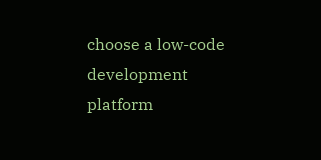choose a low-code development platform